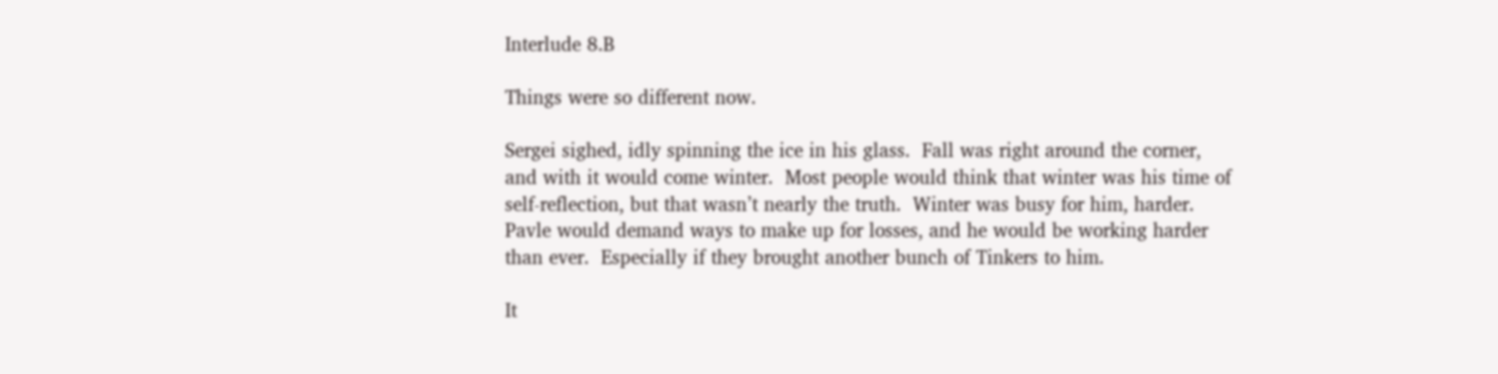Interlude 8.B

Things were so different now.

Sergei sighed, idly spinning the ice in his glass.  Fall was right around the corner, and with it would come winter.  Most people would think that winter was his time of self-reflection, but that wasn’t nearly the truth.  Winter was busy for him, harder.  Pavle would demand ways to make up for losses, and he would be working harder than ever.  Especially if they brought another bunch of Tinkers to him.

It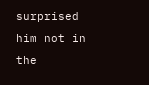surprised him not in the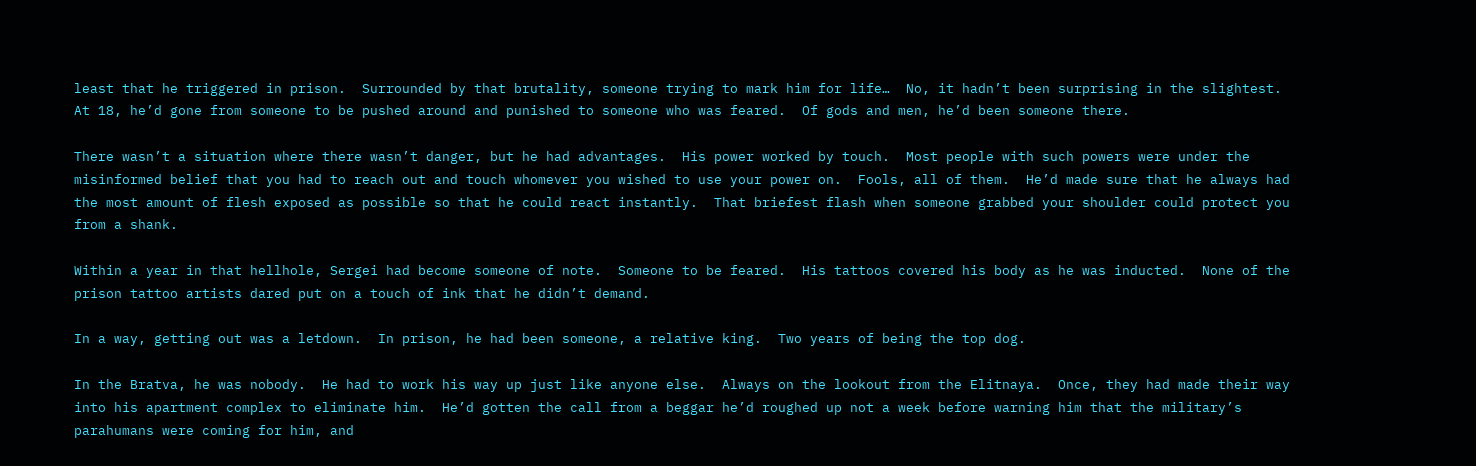least that he triggered in prison.  Surrounded by that brutality, someone trying to mark him for life…  No, it hadn’t been surprising in the slightest.  At 18, he’d gone from someone to be pushed around and punished to someone who was feared.  Of gods and men, he’d been someone there.

There wasn’t a situation where there wasn’t danger, but he had advantages.  His power worked by touch.  Most people with such powers were under the misinformed belief that you had to reach out and touch whomever you wished to use your power on.  Fools, all of them.  He’d made sure that he always had the most amount of flesh exposed as possible so that he could react instantly.  That briefest flash when someone grabbed your shoulder could protect you from a shank.

Within a year in that hellhole, Sergei had become someone of note.  Someone to be feared.  His tattoos covered his body as he was inducted.  None of the prison tattoo artists dared put on a touch of ink that he didn’t demand.

In a way, getting out was a letdown.  In prison, he had been someone, a relative king.  Two years of being the top dog.

In the Bratva, he was nobody.  He had to work his way up just like anyone else.  Always on the lookout from the Elitnaya.  Once, they had made their way into his apartment complex to eliminate him.  He’d gotten the call from a beggar he’d roughed up not a week before warning him that the military’s parahumans were coming for him, and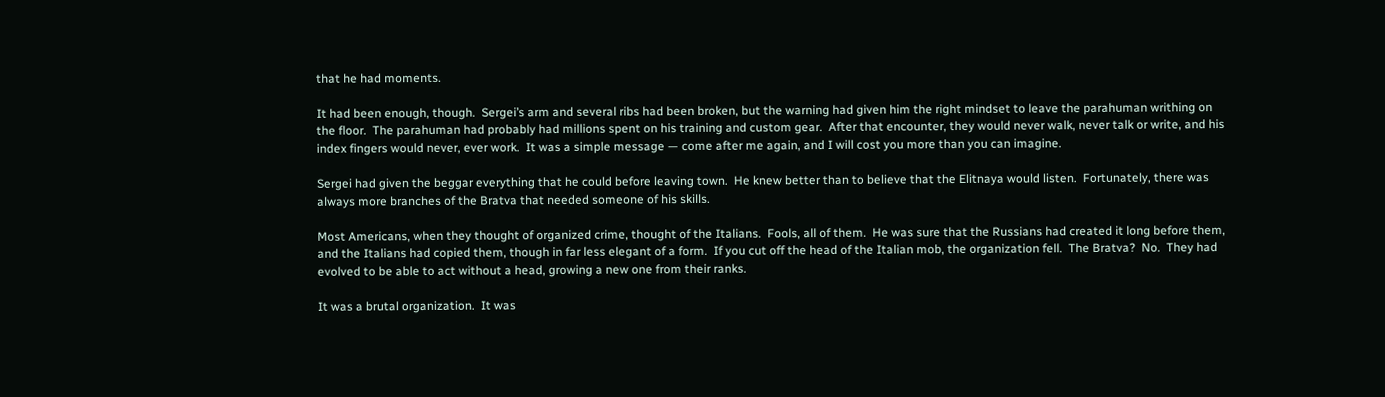that he had moments.

It had been enough, though.  Sergei’s arm and several ribs had been broken, but the warning had given him the right mindset to leave the parahuman writhing on the floor.  The parahuman had probably had millions spent on his training and custom gear.  After that encounter, they would never walk, never talk or write, and his index fingers would never, ever work.  It was a simple message — come after me again, and I will cost you more than you can imagine.

Sergei had given the beggar everything that he could before leaving town.  He knew better than to believe that the Elitnaya would listen.  Fortunately, there was always more branches of the Bratva that needed someone of his skills.

Most Americans, when they thought of organized crime, thought of the Italians.  Fools, all of them.  He was sure that the Russians had created it long before them, and the Italians had copied them, though in far less elegant of a form.  If you cut off the head of the Italian mob, the organization fell.  The Bratva?  No.  They had evolved to be able to act without a head, growing a new one from their ranks.

It was a brutal organization.  It was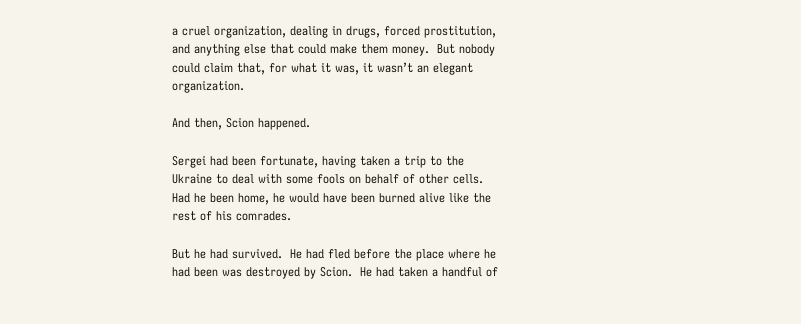a cruel organization, dealing in drugs, forced prostitution, and anything else that could make them money.  But nobody could claim that, for what it was, it wasn’t an elegant organization.

And then, Scion happened.

Sergei had been fortunate, having taken a trip to the Ukraine to deal with some fools on behalf of other cells.  Had he been home, he would have been burned alive like the rest of his comrades.

But he had survived.  He had fled before the place where he had been was destroyed by Scion.  He had taken a handful of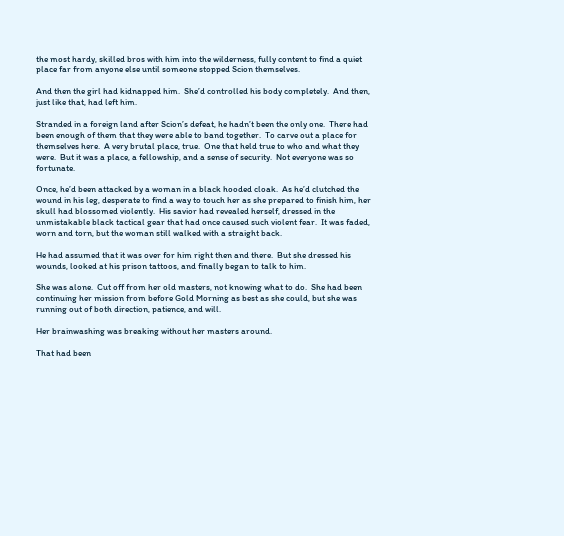the most hardy, skilled bros with him into the wilderness, fully content to find a quiet place far from anyone else until someone stopped Scion themselves.

And then the girl had kidnapped him.  She’d controlled his body completely.  And then, just like that, had left him.

Stranded in a foreign land after Scion’s defeat, he hadn’t been the only one.  There had been enough of them that they were able to band together.  To carve out a place for themselves here.  A very brutal place, true.  One that held true to who and what they were.  But it was a place, a fellowship, and a sense of security.  Not everyone was so fortunate.

Once, he’d been attacked by a woman in a black hooded cloak.  As he’d clutched the wound in his leg, desperate to find a way to touch her as she prepared to finish him, her skull had blossomed violently.  His savior had revealed herself, dressed in the unmistakable black tactical gear that had once caused such violent fear.  It was faded, worn and torn, but the woman still walked with a straight back.

He had assumed that it was over for him right then and there.  But she dressed his wounds, looked at his prison tattoos, and finally began to talk to him.

She was alone.  Cut off from her old masters, not knowing what to do.  She had been continuing her mission from before Gold Morning as best as she could, but she was running out of both direction, patience, and will.

Her brainwashing was breaking without her masters around.

That had been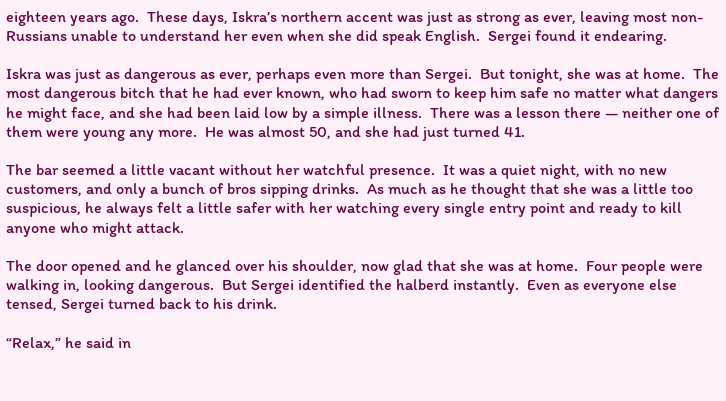eighteen years ago.  These days, Iskra’s northern accent was just as strong as ever, leaving most non-Russians unable to understand her even when she did speak English.  Sergei found it endearing.

Iskra was just as dangerous as ever, perhaps even more than Sergei.  But tonight, she was at home.  The most dangerous bitch that he had ever known, who had sworn to keep him safe no matter what dangers he might face, and she had been laid low by a simple illness.  There was a lesson there — neither one of them were young any more.  He was almost 50, and she had just turned 41.

The bar seemed a little vacant without her watchful presence.  It was a quiet night, with no new customers, and only a bunch of bros sipping drinks.  As much as he thought that she was a little too suspicious, he always felt a little safer with her watching every single entry point and ready to kill anyone who might attack.

The door opened and he glanced over his shoulder, now glad that she was at home.  Four people were walking in, looking dangerous.  But Sergei identified the halberd instantly.  Even as everyone else tensed, Sergei turned back to his drink.

“Relax,” he said in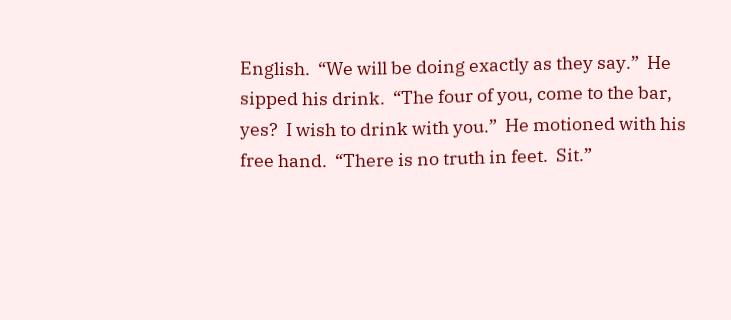English.  “We will be doing exactly as they say.”  He sipped his drink.  “The four of you, come to the bar, yes?  I wish to drink with you.”  He motioned with his free hand.  “There is no truth in feet.  Sit.”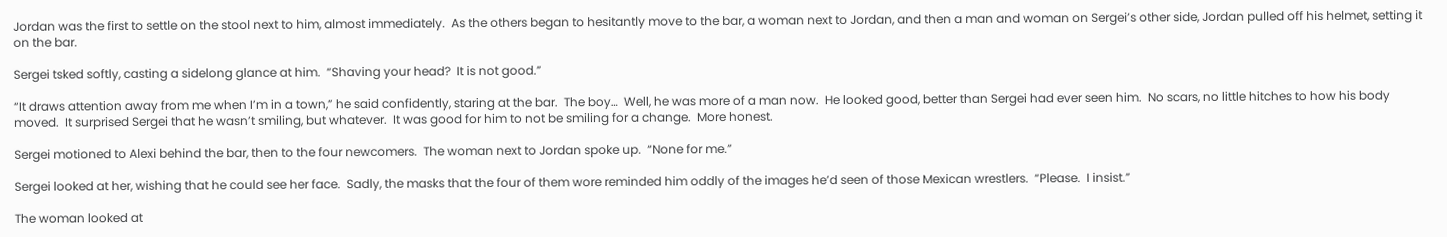Jordan was the first to settle on the stool next to him, almost immediately.  As the others began to hesitantly move to the bar, a woman next to Jordan, and then a man and woman on Sergei’s other side, Jordan pulled off his helmet, setting it on the bar.

Sergei tsked softly, casting a sidelong glance at him.  “Shaving your head?  It is not good.”

“It draws attention away from me when I’m in a town,” he said confidently, staring at the bar.  The boy…  Well, he was more of a man now.  He looked good, better than Sergei had ever seen him.  No scars, no little hitches to how his body moved.  It surprised Sergei that he wasn’t smiling, but whatever.  It was good for him to not be smiling for a change.  More honest.

Sergei motioned to Alexi behind the bar, then to the four newcomers.  The woman next to Jordan spoke up.  “None for me.”

Sergei looked at her, wishing that he could see her face.  Sadly, the masks that the four of them wore reminded him oddly of the images he’d seen of those Mexican wrestlers.  “Please.  I insist.”

The woman looked at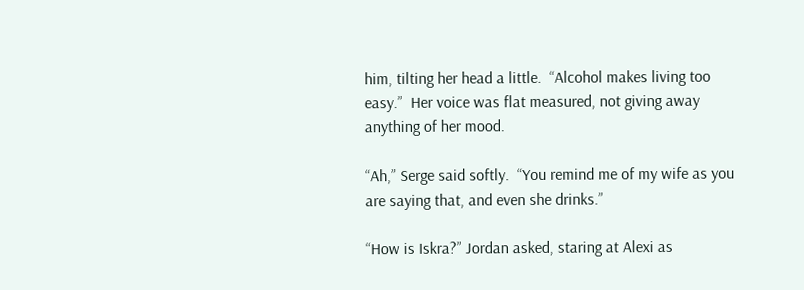him, tilting her head a little.  “Alcohol makes living too easy.”  Her voice was flat measured, not giving away anything of her mood.

“Ah,” Serge said softly.  “You remind me of my wife as you are saying that, and even she drinks.”

“How is Iskra?” Jordan asked, staring at Alexi as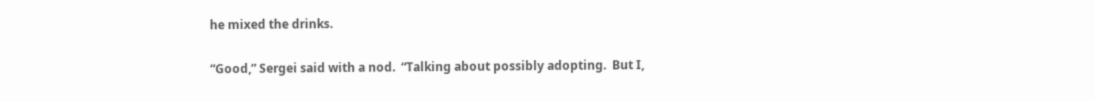he mixed the drinks.

“Good,” Sergei said with a nod.  “Talking about possibly adopting.  But I,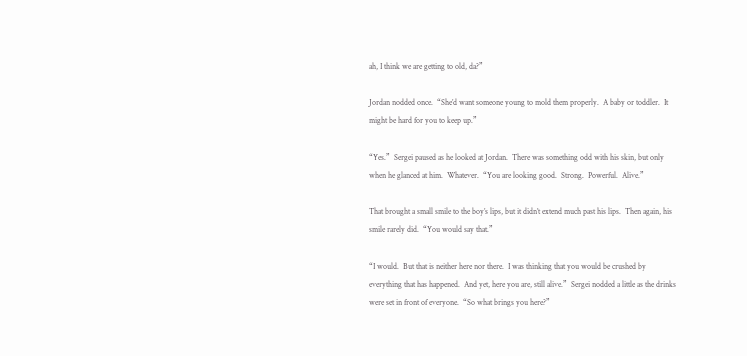ah, I think we are getting to old, da?”

Jordan nodded once.  “She’d want someone young to mold them properly.  A baby or toddler.  It might be hard for you to keep up.”

“Yes.”  Sergei paused as he looked at Jordan.  There was something odd with his skin, but only when he glanced at him.  Whatever.  “You are looking good.  Strong.  Powerful.  Alive.”

That brought a small smile to the boy’s lips, but it didn’t extend much past his lips.  Then again, his smile rarely did.  “You would say that.”

“I would.  But that is neither here nor there.  I was thinking that you would be crushed by everything that has happened.  And yet, here you are, still alive.”  Sergei nodded a little as the drinks were set in front of everyone.  “So what brings you here?”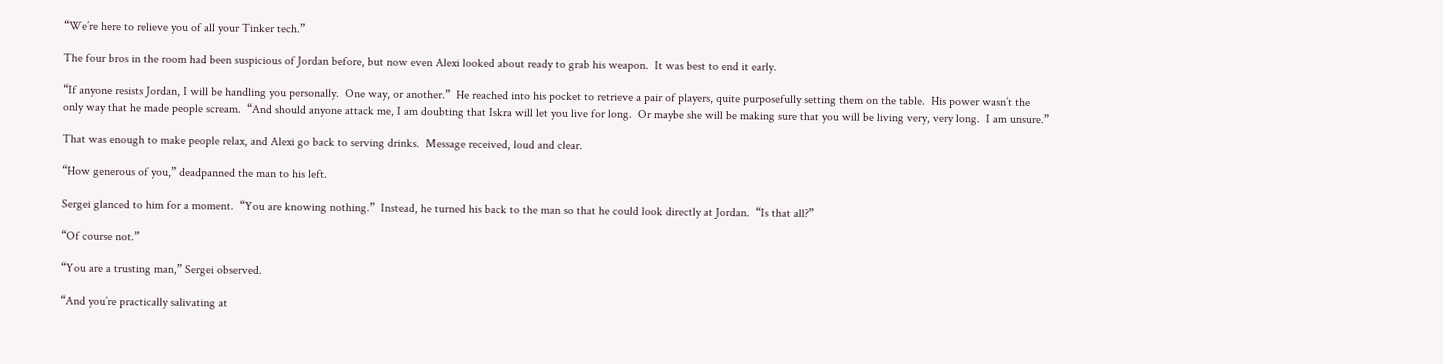“We’re here to relieve you of all your Tinker tech.”

The four bros in the room had been suspicious of Jordan before, but now even Alexi looked about ready to grab his weapon.  It was best to end it early.

“If anyone resists Jordan, I will be handling you personally.  One way, or another.”  He reached into his pocket to retrieve a pair of players, quite purposefully setting them on the table.  His power wasn’t the only way that he made people scream.  “And should anyone attack me, I am doubting that Iskra will let you live for long.  Or maybe she will be making sure that you will be living very, very long.  I am unsure.”

That was enough to make people relax, and Alexi go back to serving drinks.  Message received, loud and clear.

“How generous of you,” deadpanned the man to his left.

Sergei glanced to him for a moment.  “You are knowing nothing.”  Instead, he turned his back to the man so that he could look directly at Jordan.  “Is that all?”

“Of course not.”

“You are a trusting man,” Sergei observed.

“And you’re practically salivating at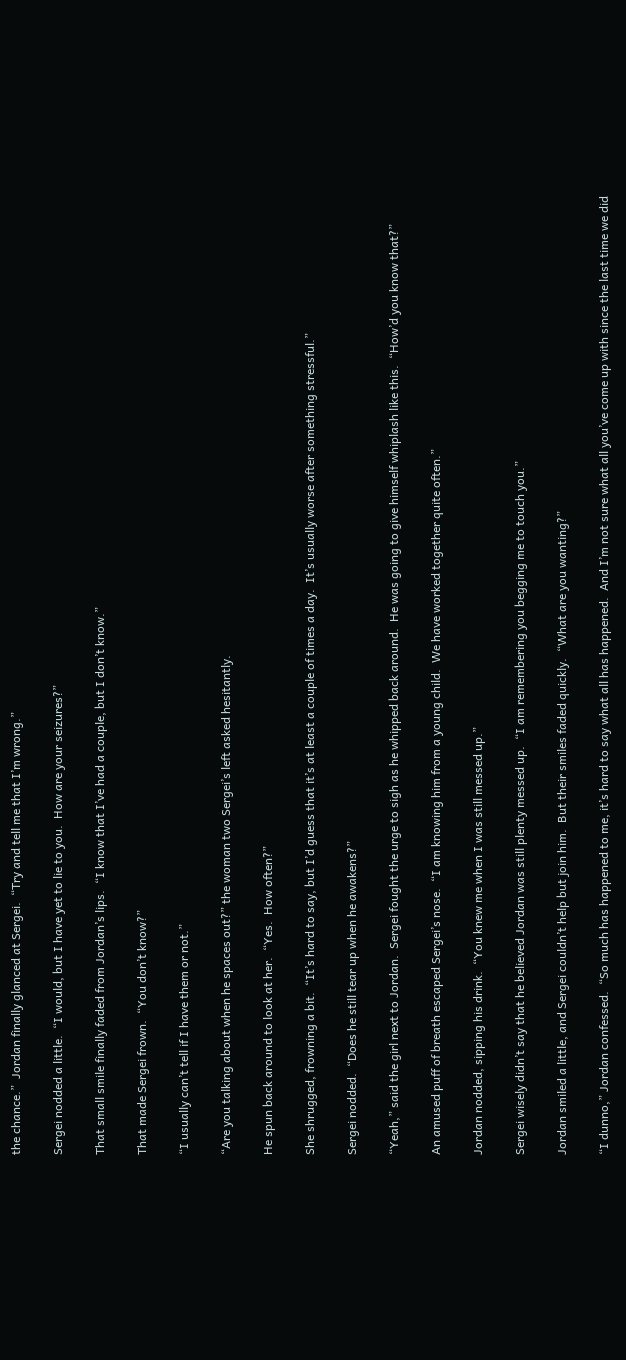the chance.”  Jordan finally glanced at Sergei.  “Try and tell me that I’m wrong.”

Sergei nodded a little.  “I would, but I have yet to lie to you.  How are your seizures?”

That small smile finally faded from Jordan’s lips.  “I know that I’ve had a couple, but I don’t know.”

That made Sergei frown.  “You don’t know?”

“I usually can’t tell if I have them or not.”

“Are you talking about when he spaces out?” the woman two Sergei’s left asked hesitantly.

He spun back around to look at her.  “Yes.  How often?”

She shrugged, frowning a bit.  “It’s hard to say, but I’d guess that it’s at least a couple of times a day.  It’s usually worse after something stressful.”

Sergei nodded.  “Does he still tear up when he awakens?”

“Yeah,” said the girl next to Jordan.  Sergei fought the urge to sigh as he whipped back around.  He was going to give himself whiplash like this.  “How’d you know that?”

An amused puff of breath escaped Sergei’s nose.  “I am knowing him from a young child.  We have worked together quite often.”

Jordan nodded, sipping his drink.  “You knew me when I was still messed up.”

Sergei wisely didn’t say that he believed Jordan was still plenty messed up.  “I am remembering you begging me to touch you.”

Jordan smiled a little, and Sergei couldn’t help but join him.  But their smiles faded quickly.  “What are you wanting?”

“I dunno,” Jordan confessed.  “So much has happened to me, it’s hard to say what all has happened.  And I’m not sure what all you’ve come up with since the last time we did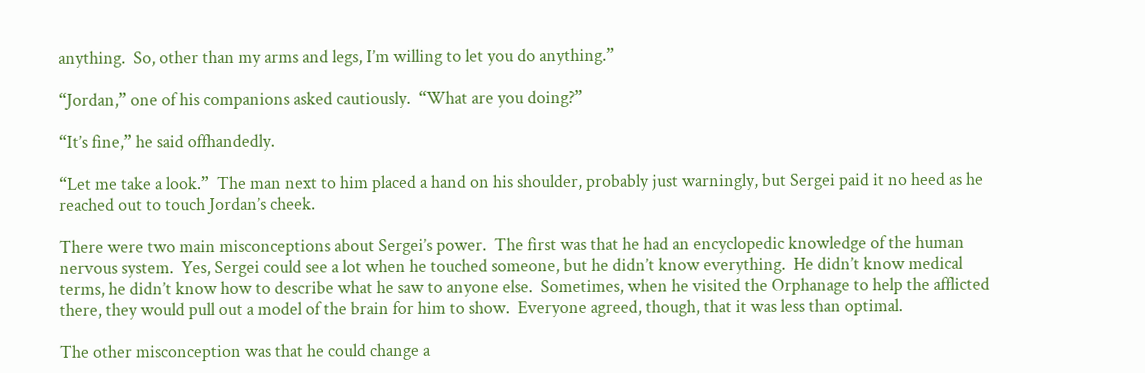anything.  So, other than my arms and legs, I’m willing to let you do anything.”

“Jordan,” one of his companions asked cautiously.  “What are you doing?”

“It’s fine,” he said offhandedly.

“Let me take a look.”  The man next to him placed a hand on his shoulder, probably just warningly, but Sergei paid it no heed as he reached out to touch Jordan’s cheek.

There were two main misconceptions about Sergei’s power.  The first was that he had an encyclopedic knowledge of the human nervous system.  Yes, Sergei could see a lot when he touched someone, but he didn’t know everything.  He didn’t know medical terms, he didn’t know how to describe what he saw to anyone else.  Sometimes, when he visited the Orphanage to help the afflicted there, they would pull out a model of the brain for him to show.  Everyone agreed, though, that it was less than optimal.

The other misconception was that he could change a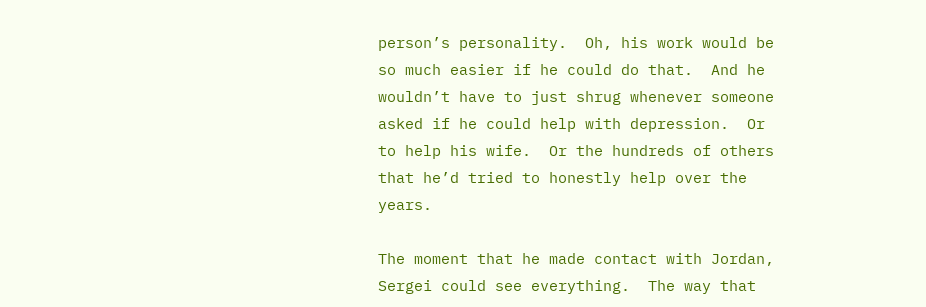person’s personality.  Oh, his work would be so much easier if he could do that.  And he wouldn’t have to just shrug whenever someone asked if he could help with depression.  Or to help his wife.  Or the hundreds of others that he’d tried to honestly help over the years.

The moment that he made contact with Jordan, Sergei could see everything.  The way that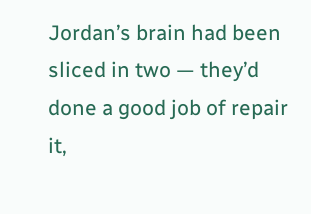Jordan’s brain had been sliced in two — they’d done a good job of repair it,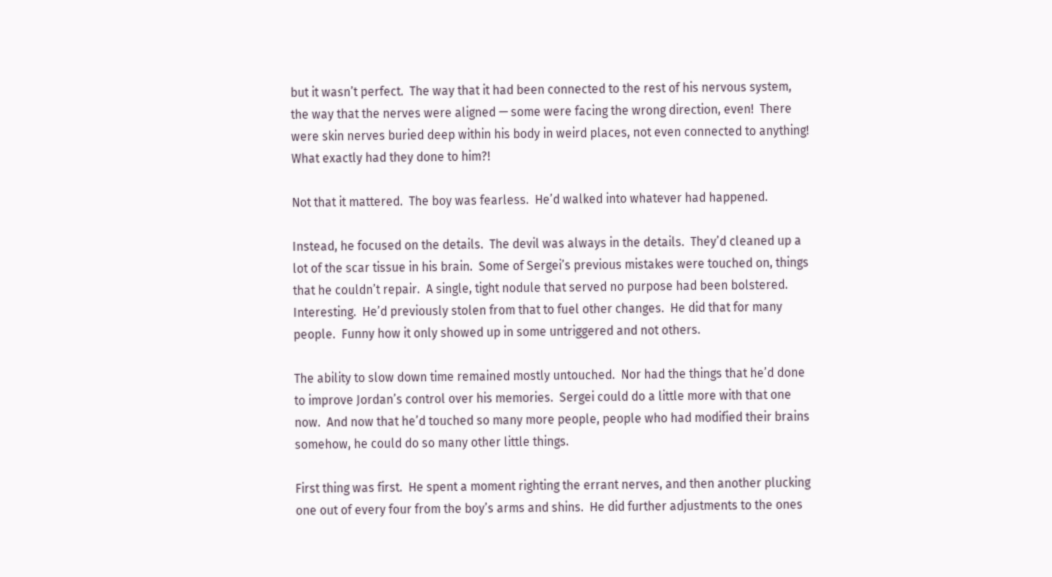but it wasn’t perfect.  The way that it had been connected to the rest of his nervous system, the way that the nerves were aligned — some were facing the wrong direction, even!  There were skin nerves buried deep within his body in weird places, not even connected to anything!  What exactly had they done to him?!

Not that it mattered.  The boy was fearless.  He’d walked into whatever had happened.

Instead, he focused on the details.  The devil was always in the details.  They’d cleaned up a lot of the scar tissue in his brain.  Some of Sergei’s previous mistakes were touched on, things that he couldn’t repair.  A single, tight nodule that served no purpose had been bolstered.  Interesting.  He’d previously stolen from that to fuel other changes.  He did that for many people.  Funny how it only showed up in some untriggered and not others.

The ability to slow down time remained mostly untouched.  Nor had the things that he’d done to improve Jordan’s control over his memories.  Sergei could do a little more with that one now.  And now that he’d touched so many more people, people who had modified their brains somehow, he could do so many other little things.

First thing was first.  He spent a moment righting the errant nerves, and then another plucking one out of every four from the boy’s arms and shins.  He did further adjustments to the ones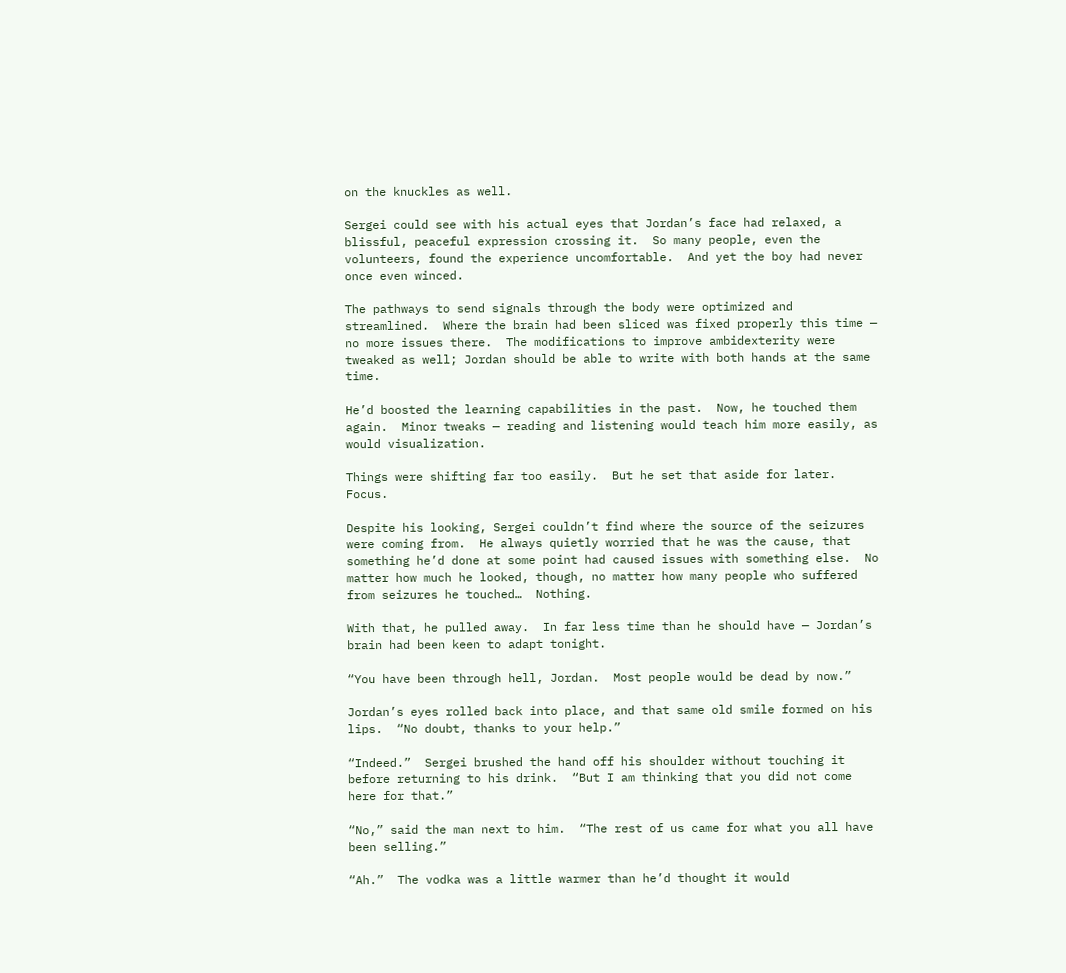on the knuckles as well.

Sergei could see with his actual eyes that Jordan’s face had relaxed, a blissful, peaceful expression crossing it.  So many people, even the volunteers, found the experience uncomfortable.  And yet the boy had never once even winced.

The pathways to send signals through the body were optimized and streamlined.  Where the brain had been sliced was fixed properly this time — no more issues there.  The modifications to improve ambidexterity were tweaked as well; Jordan should be able to write with both hands at the same time.

He’d boosted the learning capabilities in the past.  Now, he touched them again.  Minor tweaks — reading and listening would teach him more easily, as would visualization.

Things were shifting far too easily.  But he set that aside for later.  Focus.

Despite his looking, Sergei couldn’t find where the source of the seizures were coming from.  He always quietly worried that he was the cause, that something he’d done at some point had caused issues with something else.  No matter how much he looked, though, no matter how many people who suffered from seizures he touched…  Nothing.

With that, he pulled away.  In far less time than he should have — Jordan’s brain had been keen to adapt tonight.

“You have been through hell, Jordan.  Most people would be dead by now.”

Jordan’s eyes rolled back into place, and that same old smile formed on his lips.  “No doubt, thanks to your help.”

“Indeed.”  Sergei brushed the hand off his shoulder without touching it before returning to his drink.  “But I am thinking that you did not come here for that.”

“No,” said the man next to him.  “The rest of us came for what you all have been selling.”

“Ah.”  The vodka was a little warmer than he’d thought it would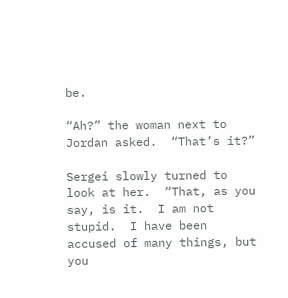be.

“Ah?” the woman next to Jordan asked.  “That’s it?”

Sergei slowly turned to look at her.  “That, as you say, is it.  I am not stupid.  I have been accused of many things, but you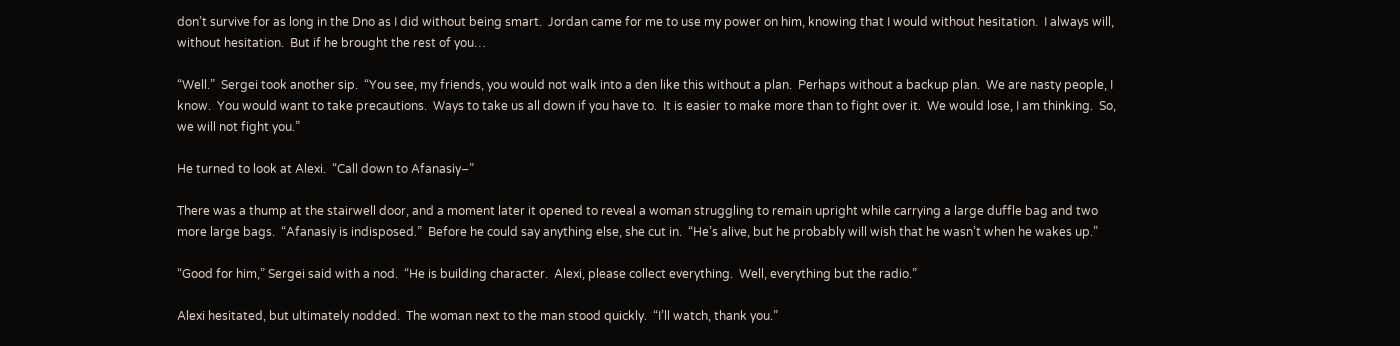don’t survive for as long in the Dno as I did without being smart.  Jordan came for me to use my power on him, knowing that I would without hesitation.  I always will, without hesitation.  But if he brought the rest of you…

“Well.”  Sergei took another sip.  “You see, my friends, you would not walk into a den like this without a plan.  Perhaps without a backup plan.  We are nasty people, I know.  You would want to take precautions.  Ways to take us all down if you have to.  It is easier to make more than to fight over it.  We would lose, I am thinking.  So, we will not fight you.”

He turned to look at Alexi.  “Call down to Afanasiy–”

There was a thump at the stairwell door, and a moment later it opened to reveal a woman struggling to remain upright while carrying a large duffle bag and two more large bags.  “Afanasiy is indisposed.”  Before he could say anything else, she cut in.  “He’s alive, but he probably will wish that he wasn’t when he wakes up.”

“Good for him,” Sergei said with a nod.  “He is building character.  Alexi, please collect everything.  Well, everything but the radio.”

Alexi hesitated, but ultimately nodded.  The woman next to the man stood quickly.  “I’ll watch, thank you.”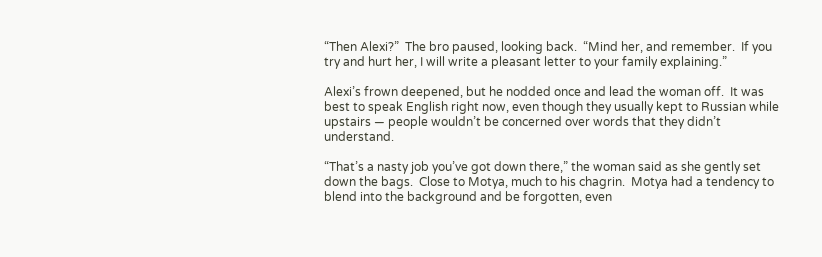“Then Alexi?”  The bro paused, looking back.  “Mind her, and remember.  If you try and hurt her, I will write a pleasant letter to your family explaining.”

Alexi’s frown deepened, but he nodded once and lead the woman off.  It was best to speak English right now, even though they usually kept to Russian while upstairs — people wouldn’t be concerned over words that they didn’t understand.

“That’s a nasty job you’ve got down there,” the woman said as she gently set down the bags.  Close to Motya, much to his chagrin.  Motya had a tendency to blend into the background and be forgotten, even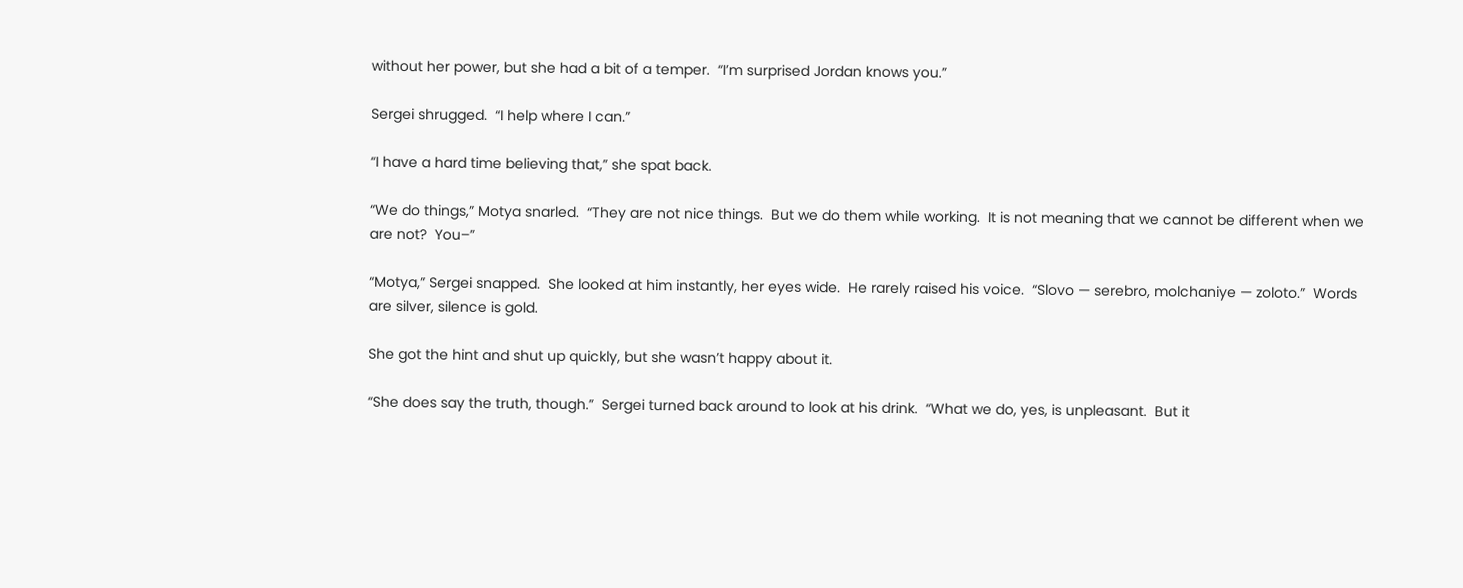without her power, but she had a bit of a temper.  “I’m surprised Jordan knows you.”

Sergei shrugged.  “I help where I can.”

“I have a hard time believing that,” she spat back.

“We do things,” Motya snarled.  “They are not nice things.  But we do them while working.  It is not meaning that we cannot be different when we are not?  You–”

“Motya,” Sergei snapped.  She looked at him instantly, her eyes wide.  He rarely raised his voice.  “Slovo — serebro, molchaniye — zoloto.”  Words are silver, silence is gold.

She got the hint and shut up quickly, but she wasn’t happy about it.

“She does say the truth, though.”  Sergei turned back around to look at his drink.  “What we do, yes, is unpleasant.  But it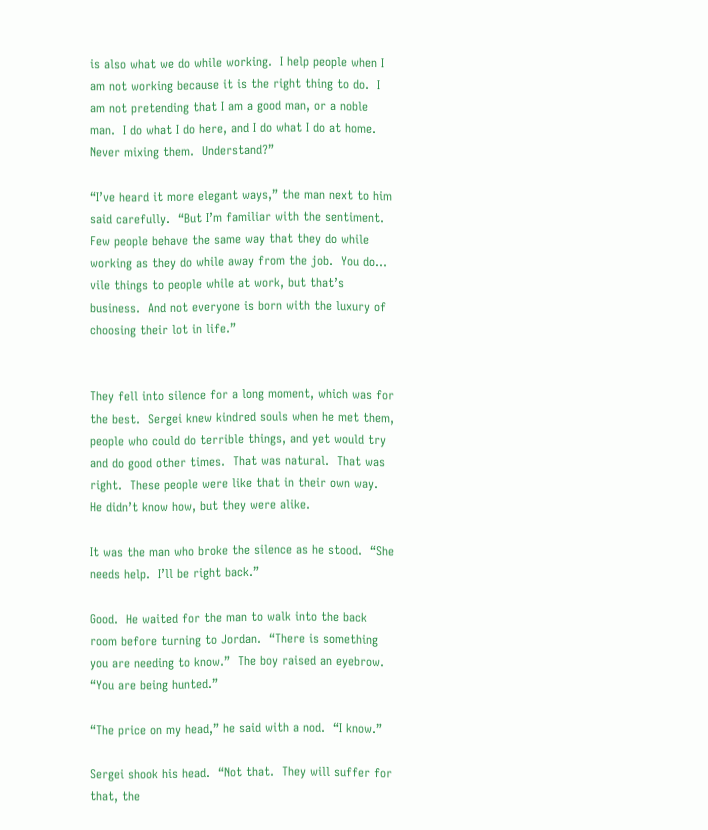is also what we do while working.  I help people when I am not working because it is the right thing to do.  I am not pretending that I am a good man, or a noble man.  I do what I do here, and I do what I do at home.  Never mixing them.  Understand?”

“I’ve heard it more elegant ways,” the man next to him said carefully.  “But I’m familiar with the sentiment.  Few people behave the same way that they do while working as they do while away from the job.  You do… vile things to people while at work, but that’s business.  And not everyone is born with the luxury of choosing their lot in life.”


They fell into silence for a long moment, which was for the best.  Sergei knew kindred souls when he met them, people who could do terrible things, and yet would try and do good other times.  That was natural.  That was right.  These people were like that in their own way.  He didn’t know how, but they were alike.

It was the man who broke the silence as he stood.  “She needs help.  I’ll be right back.”

Good.  He waited for the man to walk into the back room before turning to Jordan.  “There is something you are needing to know.”  The boy raised an eyebrow.  “You are being hunted.”

“The price on my head,” he said with a nod.  “I know.”

Sergei shook his head.  “Not that.  They will suffer for that, the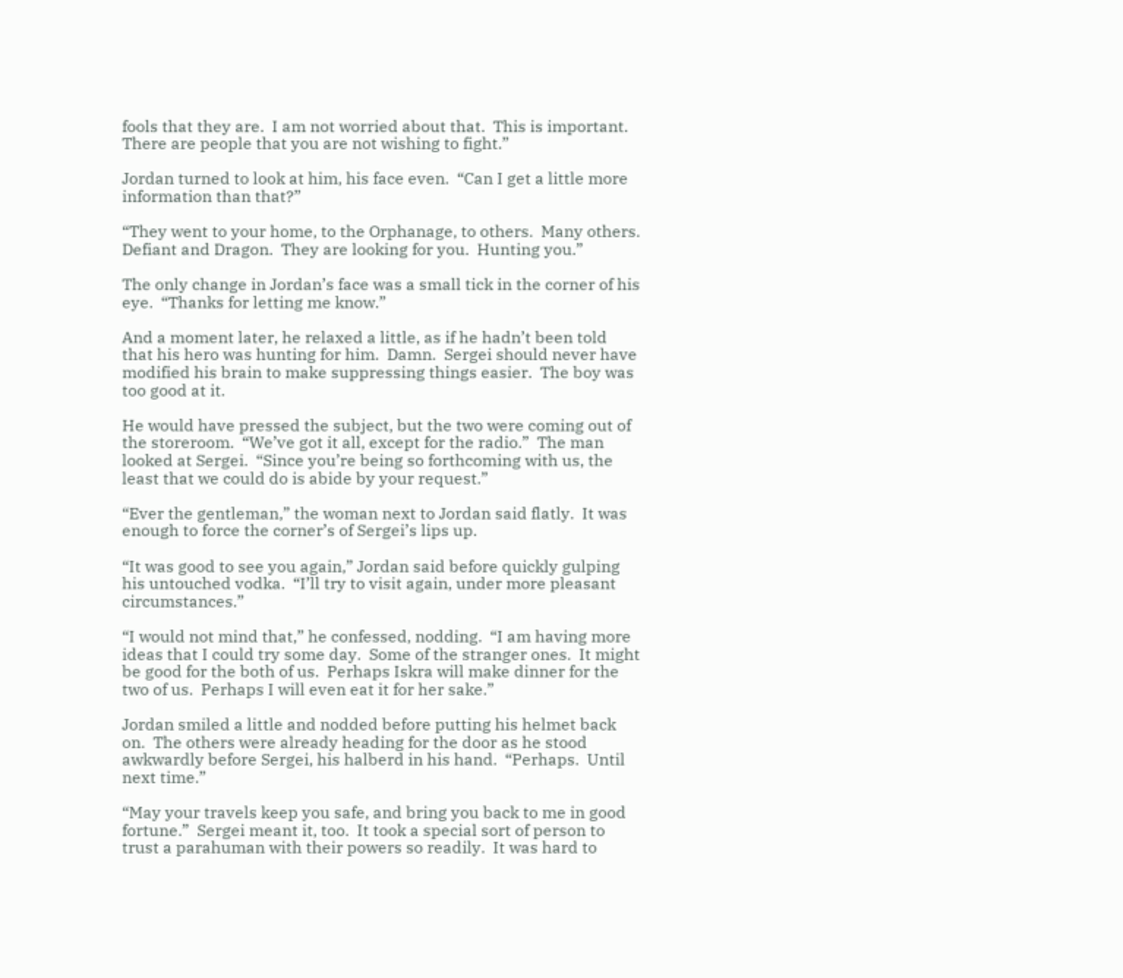fools that they are.  I am not worried about that.  This is important.  There are people that you are not wishing to fight.”

Jordan turned to look at him, his face even.  “Can I get a little more information than that?”

“They went to your home, to the Orphanage, to others.  Many others.  Defiant and Dragon.  They are looking for you.  Hunting you.”

The only change in Jordan’s face was a small tick in the corner of his eye.  “Thanks for letting me know.”

And a moment later, he relaxed a little, as if he hadn’t been told that his hero was hunting for him.  Damn.  Sergei should never have modified his brain to make suppressing things easier.  The boy was too good at it.

He would have pressed the subject, but the two were coming out of the storeroom.  “We’ve got it all, except for the radio.”  The man looked at Sergei.  “Since you’re being so forthcoming with us, the least that we could do is abide by your request.”

“Ever the gentleman,” the woman next to Jordan said flatly.  It was enough to force the corner’s of Sergei’s lips up.

“It was good to see you again,” Jordan said before quickly gulping his untouched vodka.  “I’ll try to visit again, under more pleasant circumstances.”

“I would not mind that,” he confessed, nodding.  “I am having more ideas that I could try some day.  Some of the stranger ones.  It might be good for the both of us.  Perhaps Iskra will make dinner for the two of us.  Perhaps I will even eat it for her sake.”

Jordan smiled a little and nodded before putting his helmet back on.  The others were already heading for the door as he stood awkwardly before Sergei, his halberd in his hand.  “Perhaps.  Until next time.”

“May your travels keep you safe, and bring you back to me in good fortune.”  Sergei meant it, too.  It took a special sort of person to trust a parahuman with their powers so readily.  It was hard to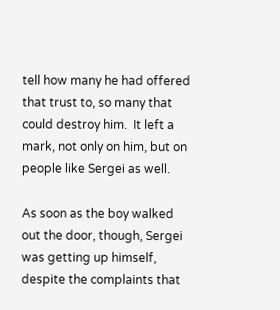tell how many he had offered that trust to, so many that could destroy him.  It left a mark, not only on him, but on people like Sergei as well.

As soon as the boy walked out the door, though, Sergei was getting up himself, despite the complaints that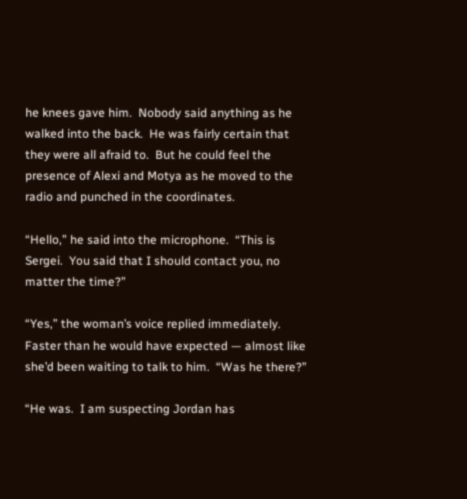he knees gave him.  Nobody said anything as he walked into the back.  He was fairly certain that they were all afraid to.  But he could feel the presence of Alexi and Motya as he moved to the radio and punched in the coordinates.

“Hello,” he said into the microphone.  “This is Sergei.  You said that I should contact you, no matter the time?”

“Yes,” the woman’s voice replied immediately.  Faster than he would have expected — almost like she’d been waiting to talk to him.  “Was he there?”

“He was.  I am suspecting Jordan has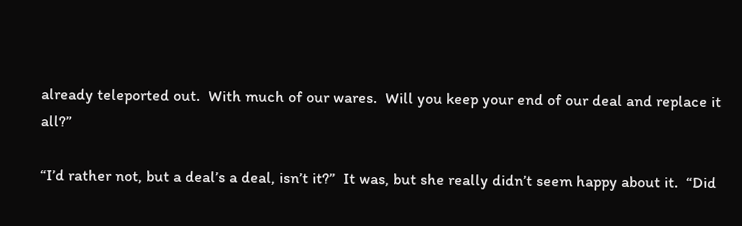already teleported out.  With much of our wares.  Will you keep your end of our deal and replace it all?”

“I’d rather not, but a deal’s a deal, isn’t it?”  It was, but she really didn’t seem happy about it.  “Did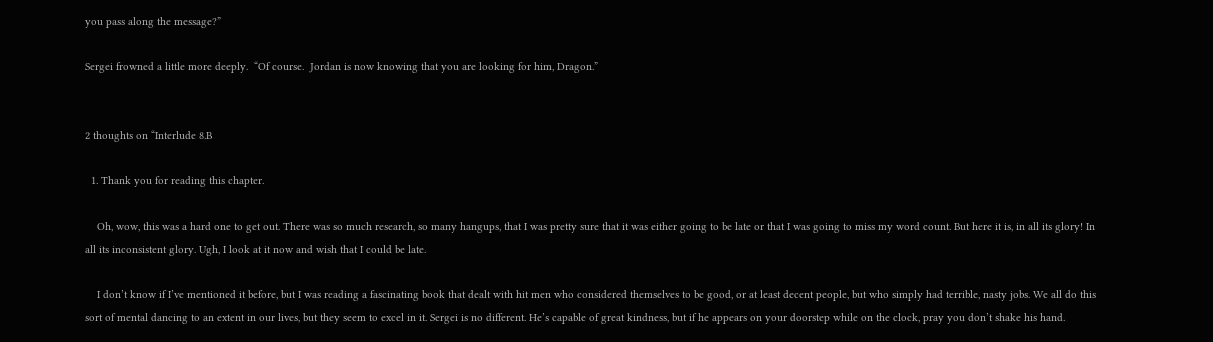you pass along the message?”

Sergei frowned a little more deeply.  “Of course.  Jordan is now knowing that you are looking for him, Dragon.”


2 thoughts on “Interlude 8.B

  1. Thank you for reading this chapter.

    Oh, wow, this was a hard one to get out. There was so much research, so many hangups, that I was pretty sure that it was either going to be late or that I was going to miss my word count. But here it is, in all its glory! In all its inconsistent glory. Ugh, I look at it now and wish that I could be late.

    I don’t know if I’ve mentioned it before, but I was reading a fascinating book that dealt with hit men who considered themselves to be good, or at least decent people, but who simply had terrible, nasty jobs. We all do this sort of mental dancing to an extent in our lives, but they seem to excel in it. Sergei is no different. He’s capable of great kindness, but if he appears on your doorstep while on the clock, pray you don’t shake his hand.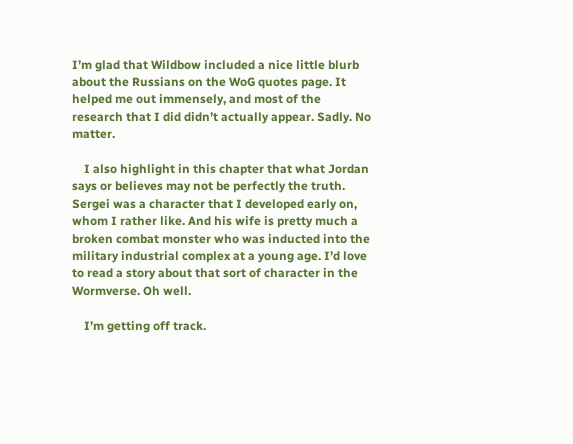I’m glad that Wildbow included a nice little blurb about the Russians on the WoG quotes page. It helped me out immensely, and most of the research that I did didn’t actually appear. Sadly. No matter.

    I also highlight in this chapter that what Jordan says or believes may not be perfectly the truth. Sergei was a character that I developed early on, whom I rather like. And his wife is pretty much a broken combat monster who was inducted into the military industrial complex at a young age. I’d love to read a story about that sort of character in the Wormverse. Oh well.

    I’m getting off track.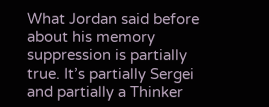What Jordan said before about his memory suppression is partially true. It’s partially Sergei and partially a Thinker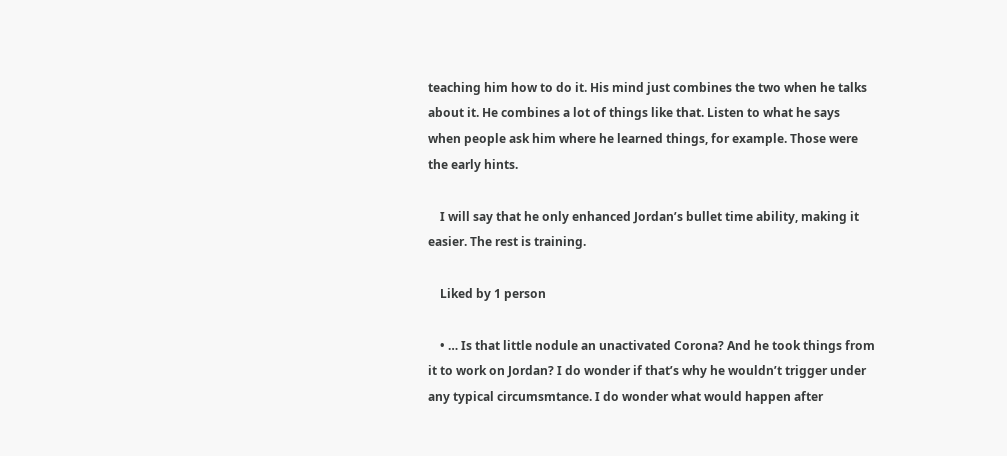teaching him how to do it. His mind just combines the two when he talks about it. He combines a lot of things like that. Listen to what he says when people ask him where he learned things, for example. Those were the early hints.

    I will say that he only enhanced Jordan’s bullet time ability, making it easier. The rest is training.

    Liked by 1 person

    • … Is that little nodule an unactivated Corona? And he took things from it to work on Jordan? I do wonder if that’s why he wouldn’t trigger under any typical circumsmtance. I do wonder what would happen after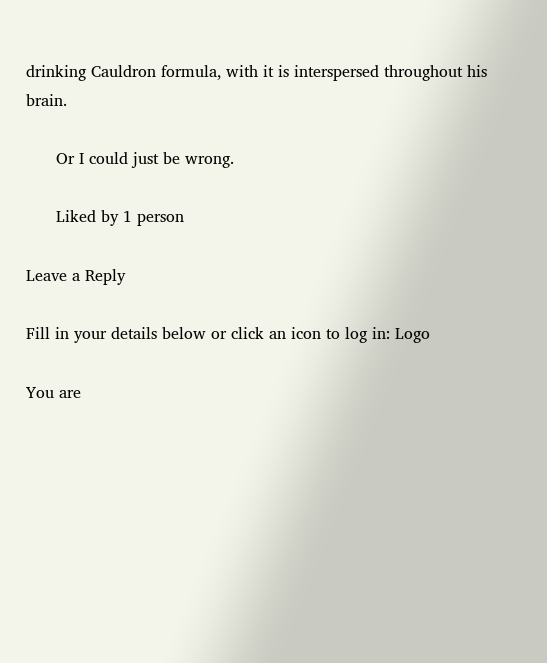drinking Cauldron formula, with it is interspersed throughout his brain.

      Or I could just be wrong.

      Liked by 1 person

Leave a Reply

Fill in your details below or click an icon to log in: Logo

You are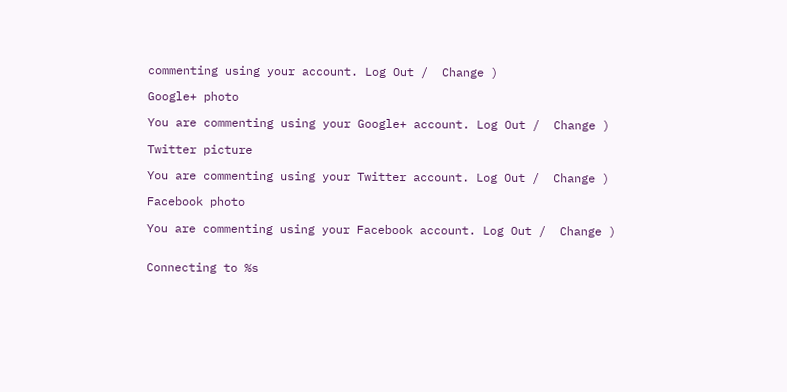commenting using your account. Log Out /  Change )

Google+ photo

You are commenting using your Google+ account. Log Out /  Change )

Twitter picture

You are commenting using your Twitter account. Log Out /  Change )

Facebook photo

You are commenting using your Facebook account. Log Out /  Change )


Connecting to %s